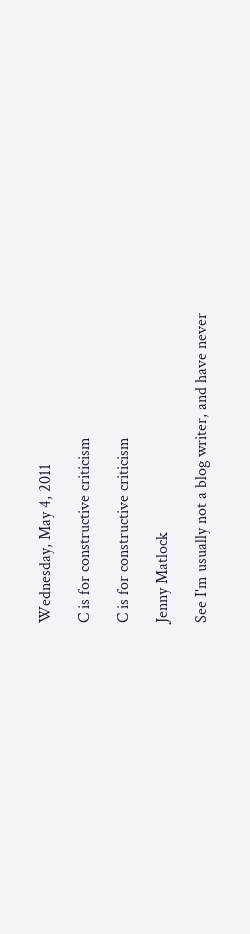Wednesday, May 4, 2011

C is for constructive criticism

C is for constructive criticism

Jenny Matlock

See I'm usually not a blog writer, and have never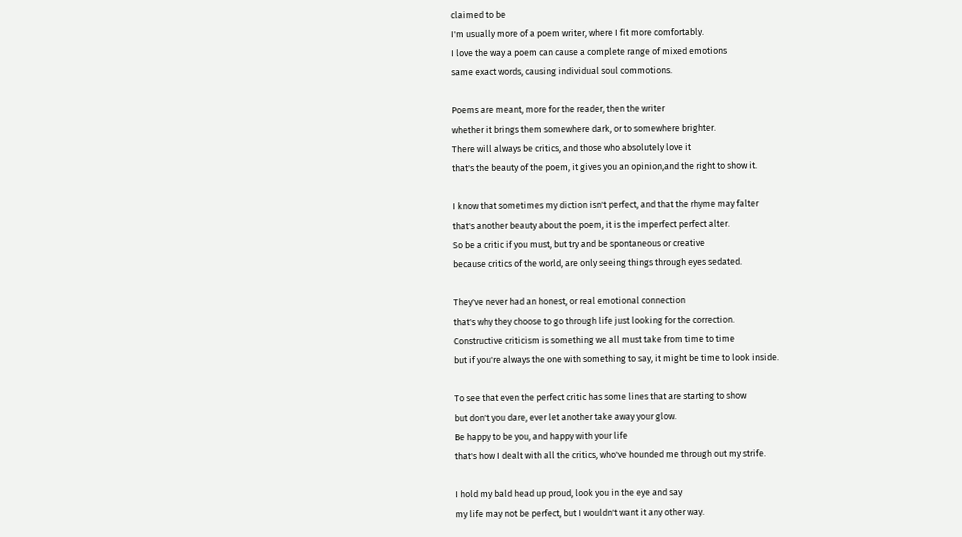claimed to be
I'm usually more of a poem writer, where I fit more comfortably.
I love the way a poem can cause a complete range of mixed emotions
same exact words, causing individual soul commotions.

Poems are meant, more for the reader, then the writer
whether it brings them somewhere dark, or to somewhere brighter.
There will always be critics, and those who absolutely love it
that's the beauty of the poem, it gives you an opinion,and the right to show it.

I know that sometimes my diction isn't perfect, and that the rhyme may falter
that's another beauty about the poem, it is the imperfect perfect alter.
So be a critic if you must, but try and be spontaneous or creative
because critics of the world, are only seeing things through eyes sedated.

They've never had an honest, or real emotional connection
that's why they choose to go through life just looking for the correction.
Constructive criticism is something we all must take from time to time
but if you're always the one with something to say, it might be time to look inside.

To see that even the perfect critic has some lines that are starting to show
but don't you dare, ever let another take away your glow.
Be happy to be you, and happy with your life
that's how I dealt with all the critics, who've hounded me through out my strife.

I hold my bald head up proud, look you in the eye and say
my life may not be perfect, but I wouldn't want it any other way.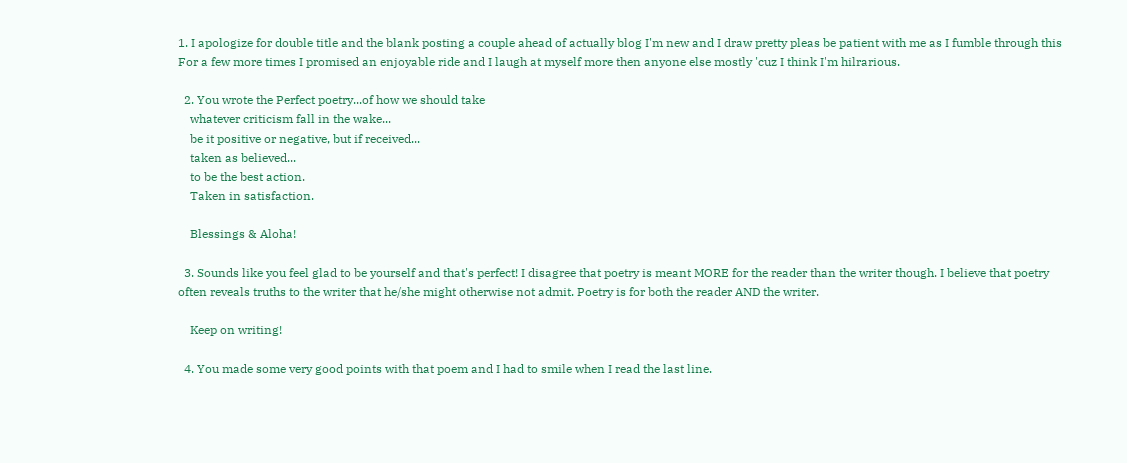1. I apologize for double title and the blank posting a couple ahead of actually blog I'm new and I draw pretty pleas be patient with me as I fumble through this For a few more times I promised an enjoyable ride and I laugh at myself more then anyone else mostly 'cuz I think I'm hilrarious.

  2. You wrote the Perfect poetry...of how we should take
    whatever criticism fall in the wake...
    be it positive or negative, but if received...
    taken as believed...
    to be the best action.
    Taken in satisfaction.

    Blessings & Aloha!

  3. Sounds like you feel glad to be yourself and that's perfect! I disagree that poetry is meant MORE for the reader than the writer though. I believe that poetry often reveals truths to the writer that he/she might otherwise not admit. Poetry is for both the reader AND the writer.

    Keep on writing!

  4. You made some very good points with that poem and I had to smile when I read the last line.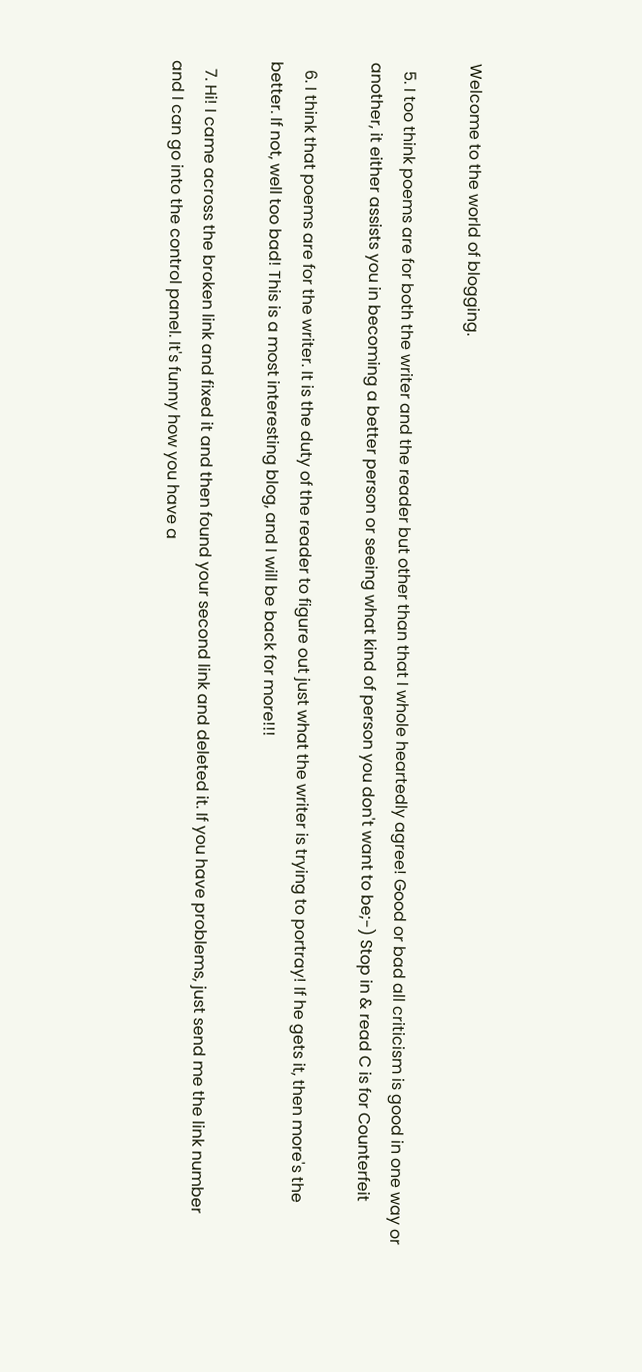Welcome to the world of blogging.

  5. I too think poems are for both the writer and the reader but other than that I whole heartedly agree! Good or bad all criticism is good in one way or another, it either assists you in becoming a better person or seeing what kind of person you don't want to be;-) Stop in & read C is for Counterfeit

  6. I think that poems are for the writer. It is the duty of the reader to figure out just what the writer is trying to portray! If he gets it, then more's the better. If not, well too bad! This is a most interesting blog, and I will be back for more!!!

  7. Hi! I came across the broken link and fixed it and then found your second link and deleted it. If you have problems, just send me the link number and I can go into the control panel. It's funny how you have a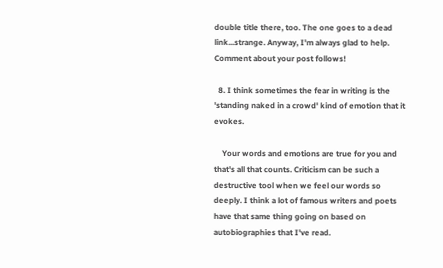double title there, too. The one goes to a dead link...strange. Anyway, I'm always glad to help. Comment about your post follows!

  8. I think sometimes the fear in writing is the 'standing naked in a crowd' kind of emotion that it evokes.

    Your words and emotions are true for you and that's all that counts. Criticism can be such a destructive tool when we feel our words so deeply. I think a lot of famous writers and poets have that same thing going on based on autobiographies that I've read.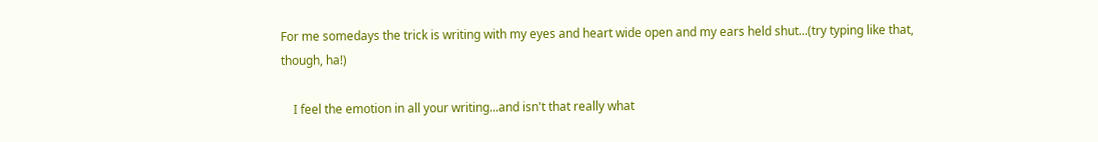For me somedays the trick is writing with my eyes and heart wide open and my ears held shut...(try typing like that, though, ha!)

    I feel the emotion in all your writing...and isn't that really what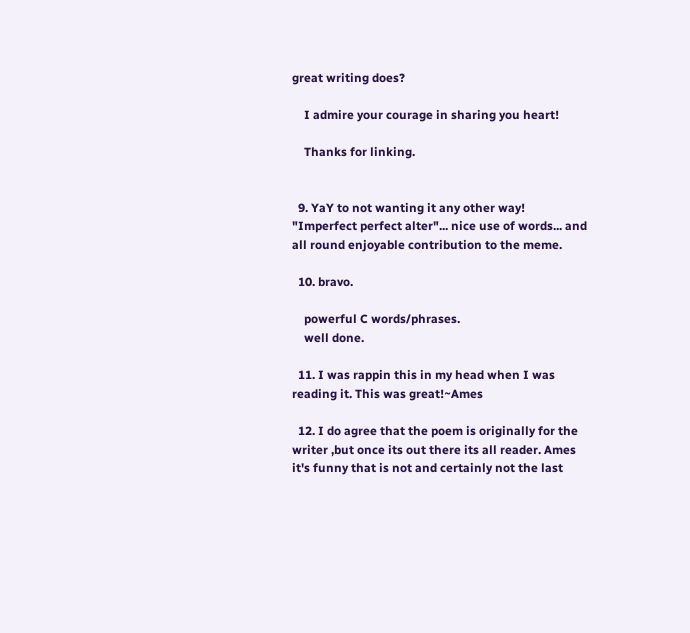great writing does?

    I admire your courage in sharing you heart!

    Thanks for linking.


  9. YaY to not wanting it any other way! "Imperfect perfect alter"... nice use of words... and all round enjoyable contribution to the meme.

  10. bravo.

    powerful C words/phrases.
    well done.

  11. I was rappin this in my head when I was reading it. This was great!~Ames

  12. I do agree that the poem is originally for the writer ,but once its out there its all reader. Ames it's funny that is not and certainly not the last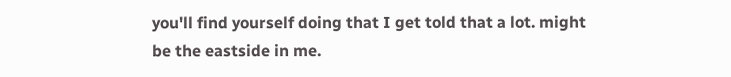you'll find yourself doing that I get told that a lot. might be the eastside in me.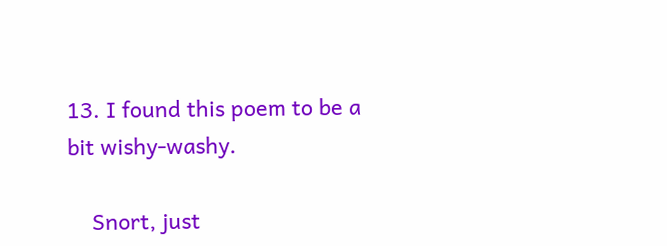13. I found this poem to be a bit wishy-washy.

    Snort, just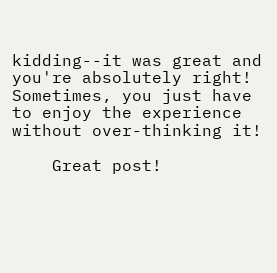kidding--it was great and you're absolutely right! Sometimes, you just have to enjoy the experience without over-thinking it!

    Great post!